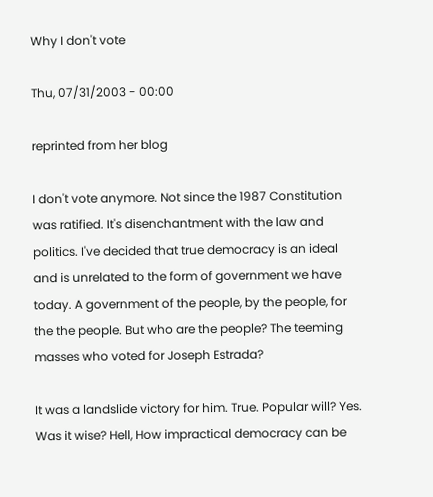Why I don't vote

Thu, 07/31/2003 - 00:00

reprinted from her blog

I don't vote anymore. Not since the 1987 Constitution was ratified. It's disenchantment with the law and politics. I've decided that true democracy is an ideal and is unrelated to the form of government we have today. A government of the people, by the people, for the the people. But who are the people? The teeming masses who voted for Joseph Estrada?

It was a landslide victory for him. True. Popular will? Yes. Was it wise? Hell, How impractical democracy can be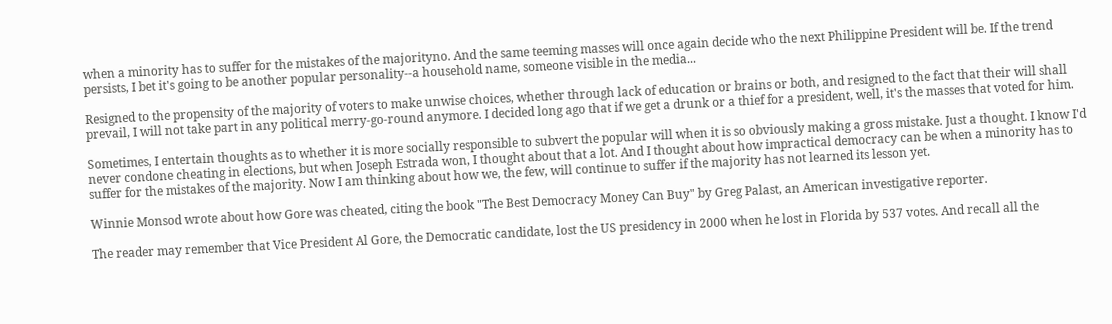when a minority has to suffer for the mistakes of the majorityno. And the same teeming masses will once again decide who the next Philippine President will be. If the trend persists, I bet it's going to be another popular personality--a household name, someone visible in the media...

Resigned to the propensity of the majority of voters to make unwise choices, whether through lack of education or brains or both, and resigned to the fact that their will shall prevail, I will not take part in any political merry-go-round anymore. I decided long ago that if we get a drunk or a thief for a president, well, it's the masses that voted for him.

Sometimes, I entertain thoughts as to whether it is more socially responsible to subvert the popular will when it is so obviously making a gross mistake. Just a thought. I know I'd never condone cheating in elections, but when Joseph Estrada won, I thought about that a lot. And I thought about how impractical democracy can be when a minority has to suffer for the mistakes of the majority. Now I am thinking about how we, the few, will continue to suffer if the majority has not learned its lesson yet.

Winnie Monsod wrote about how Gore was cheated, citing the book "The Best Democracy Money Can Buy" by Greg Palast, an American investigative reporter.

The reader may remember that Vice President Al Gore, the Democratic candidate, lost the US presidency in 2000 when he lost in Florida by 537 votes. And recall all the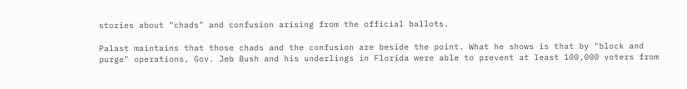stories about "chads" and confusion arising from the official ballots.

Palast maintains that those chads and the confusion are beside the point. What he shows is that by "block and purge" operations, Gov. Jeb Bush and his underlings in Florida were able to prevent at least 100,000 voters from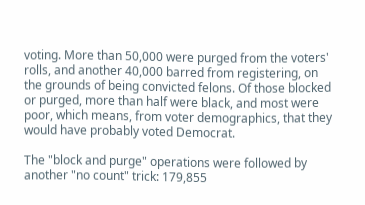voting. More than 50,000 were purged from the voters' rolls, and another 40,000 barred from registering, on the grounds of being convicted felons. Of those blocked or purged, more than half were black, and most were poor, which means, from voter demographics, that they would have probably voted Democrat.

The "block and purge" operations were followed by another "no count" trick: 179,855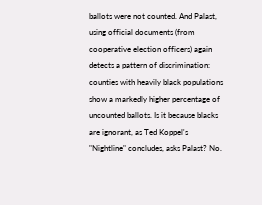ballots were not counted. And Palast, using official documents (from cooperative election officers) again detects a pattern of discrimination: counties with heavily black populations show a markedly higher percentage of uncounted ballots. Is it because blacks are ignorant, as Ted Koppel's "Nightline" concludes, asks Palast? No.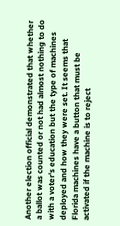Another election official demonstrated that whether a ballot was counted or not had almost nothing to do with a voter's education but the type of machines deployed and how they were set. It seems that Florida machines have a button that must be activated if the machine is to reject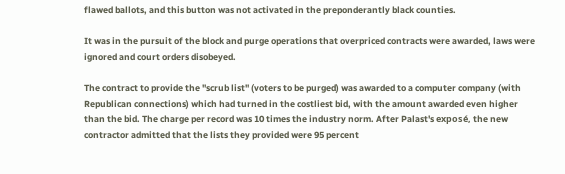flawed ballots, and this button was not activated in the preponderantly black counties.

It was in the pursuit of the block and purge operations that overpriced contracts were awarded, laws were ignored and court orders disobeyed.

The contract to provide the "scrub list" (voters to be purged) was awarded to a computer company (with Republican connections) which had turned in the costliest bid, with the amount awarded even higher than the bid. The charge per record was 10 times the industry norm. After Palast's exposé, the new contractor admitted that the lists they provided were 95 percent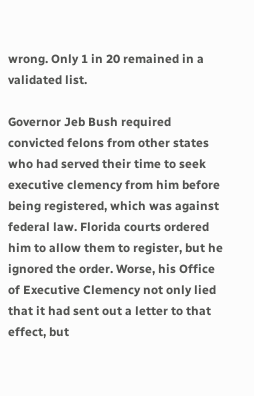wrong. Only 1 in 20 remained in a validated list.

Governor Jeb Bush required convicted felons from other states who had served their time to seek executive clemency from him before being registered, which was against federal law. Florida courts ordered him to allow them to register, but he ignored the order. Worse, his Office of Executive Clemency not only lied that it had sent out a letter to that effect, but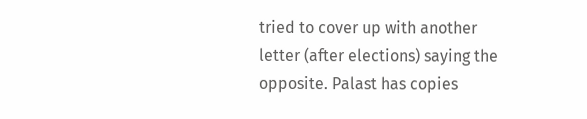tried to cover up with another letter (after elections) saying the opposite. Palast has copies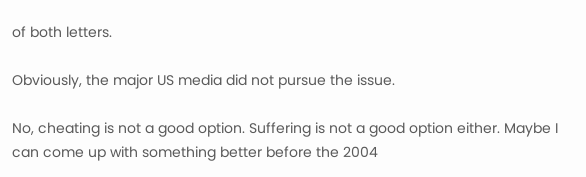of both letters.

Obviously, the major US media did not pursue the issue.

No, cheating is not a good option. Suffering is not a good option either. Maybe I can come up with something better before the 2004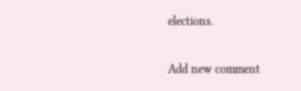elections.

Add new comment